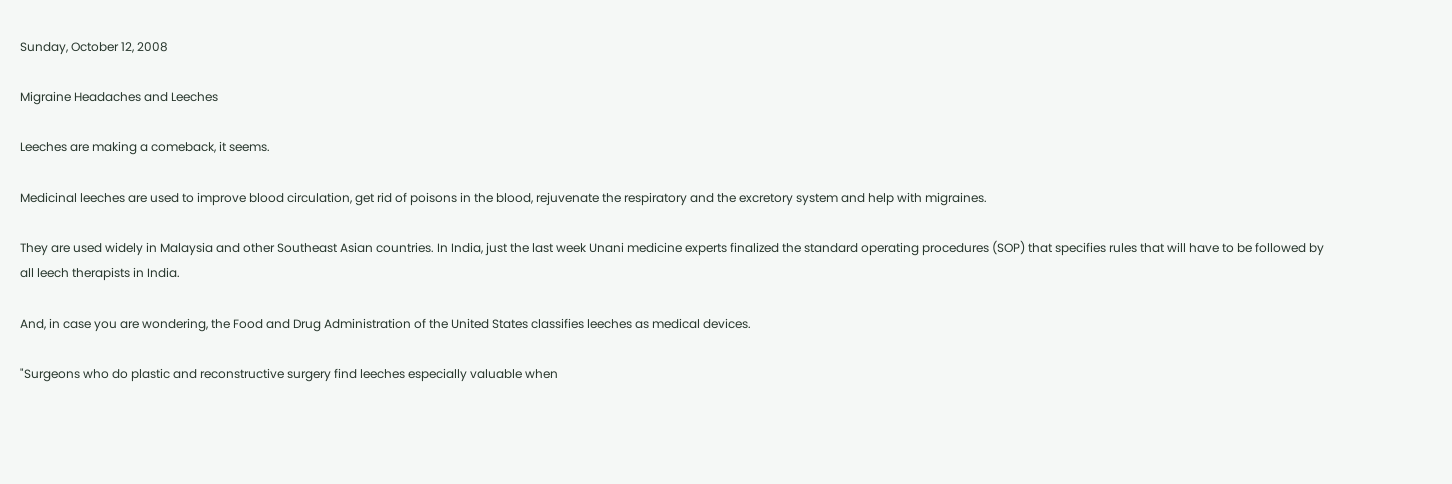Sunday, October 12, 2008

Migraine Headaches and Leeches

Leeches are making a comeback, it seems.

Medicinal leeches are used to improve blood circulation, get rid of poisons in the blood, rejuvenate the respiratory and the excretory system and help with migraines.

They are used widely in Malaysia and other Southeast Asian countries. In India, just the last week Unani medicine experts finalized the standard operating procedures (SOP) that specifies rules that will have to be followed by all leech therapists in India.

And, in case you are wondering, the Food and Drug Administration of the United States classifies leeches as medical devices.

"Surgeons who do plastic and reconstructive surgery find leeches especially valuable when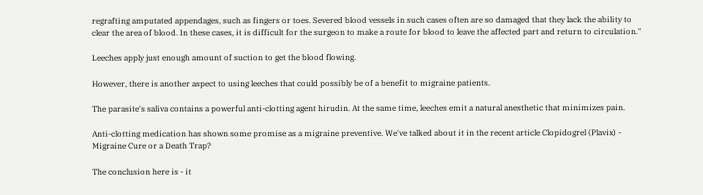regrafting amputated appendages, such as fingers or toes. Severed blood vessels in such cases often are so damaged that they lack the ability to clear the area of blood. In these cases, it is difficult for the surgeon to make a route for blood to leave the affected part and return to circulation."

Leeches apply just enough amount of suction to get the blood flowing.

However, there is another aspect to using leeches that could possibly be of a benefit to migraine patients.

The parasite's saliva contains a powerful anti-clotting agent hirudin. At the same time, leeches emit a natural anesthetic that minimizes pain.

Anti-clotting medication has shown some promise as a migraine preventive. We've talked about it in the recent article Clopidogrel (Plavix) - Migraine Cure or a Death Trap?

The conclusion here is - it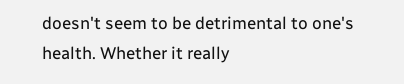doesn't seem to be detrimental to one's health. Whether it really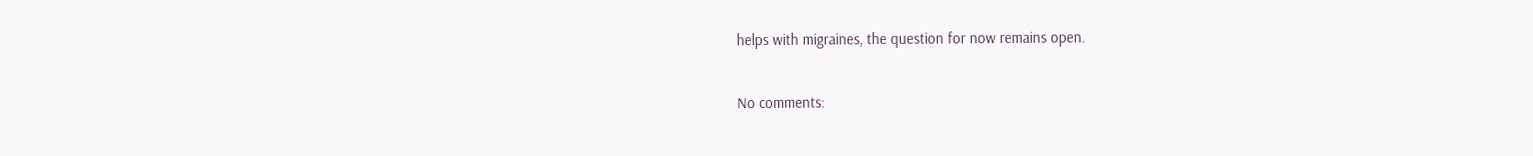helps with migraines, the question for now remains open.


No comments: